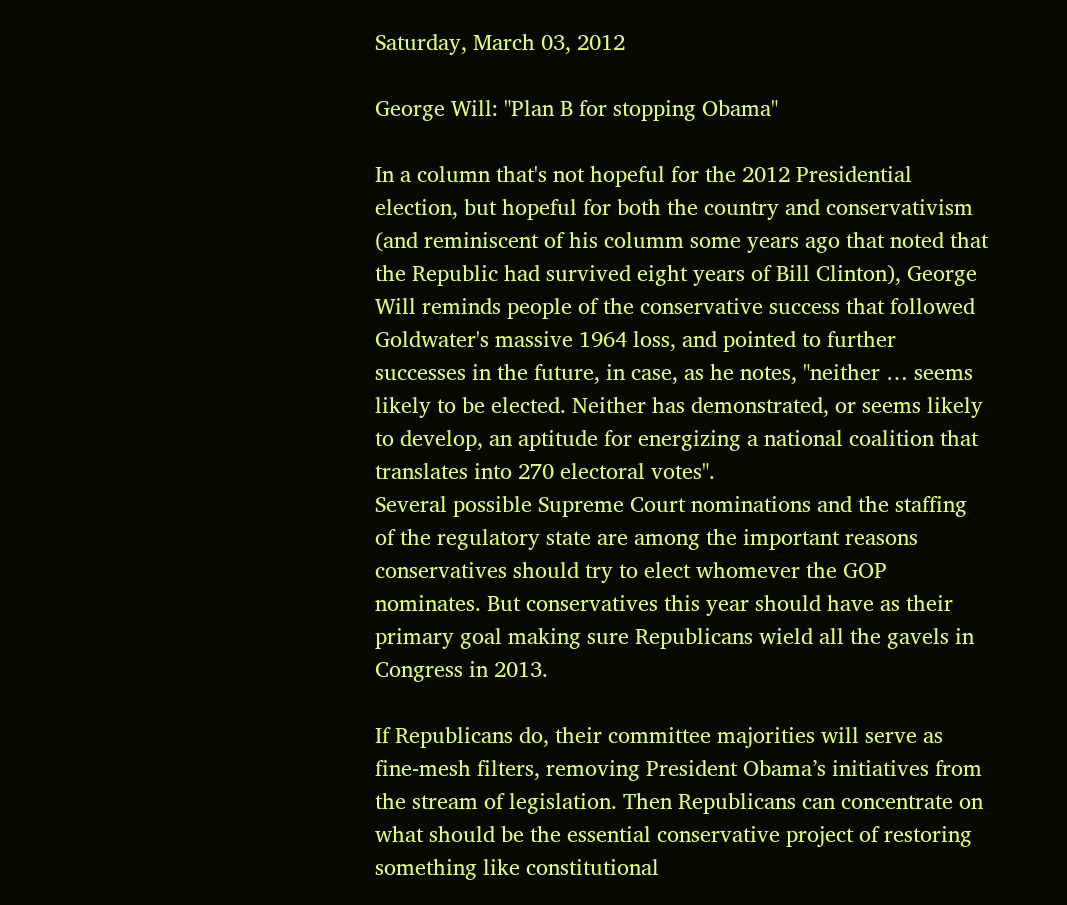Saturday, March 03, 2012

George Will: "Plan B for stopping Obama"

In a column that's not hopeful for the 2012 Presidential election, but hopeful for both the country and conservativism (and reminiscent of his columm some years ago that noted that the Republic had survived eight years of Bill Clinton), George Will reminds people of the conservative success that followed Goldwater's massive 1964 loss, and pointed to further successes in the future, in case, as he notes, "neither … seems likely to be elected. Neither has demonstrated, or seems likely to develop, an aptitude for energizing a national coalition that translates into 270 electoral votes".
Several possible Supreme Court nominations and the staffing of the regulatory state are among the important reasons conservatives should try to elect whomever the GOP nominates. But conservatives this year should have as their primary goal making sure Republicans wield all the gavels in Congress in 2013.

If Republicans do, their committee majorities will serve as fine-mesh filters, removing President Obama’s initiatives from the stream of legislation. Then Republicans can concentrate on what should be the essential conservative project of restoring something like constitutional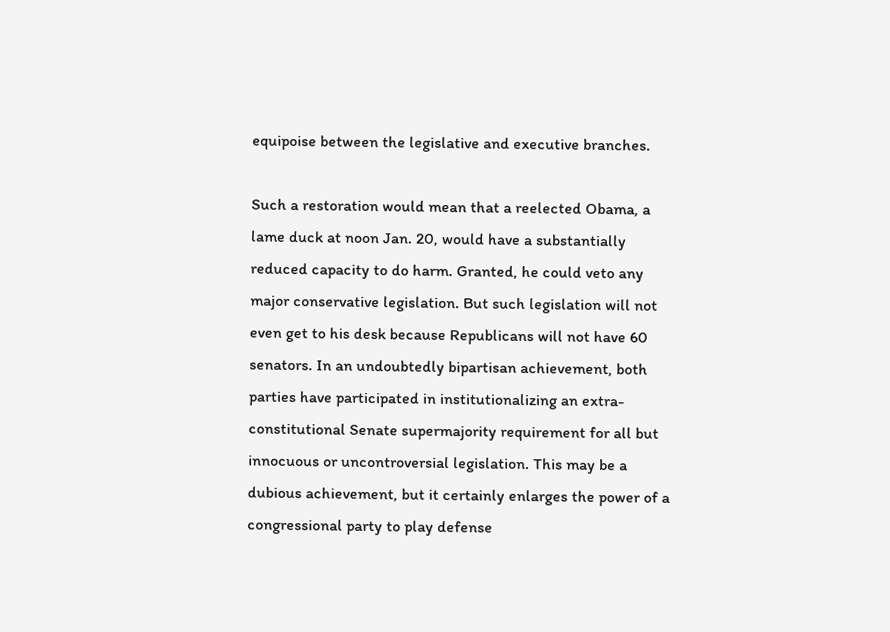equipoise between the legislative and executive branches.

Such a restoration would mean that a reelected Obama, a lame duck at noon Jan. 20, would have a substantially reduced capacity to do harm. Granted, he could veto any major conservative legislation. But such legislation will not even get to his desk because Republicans will not have 60 senators. In an undoubtedly bipartisan achievement, both parties have participated in institutionalizing an extra-constitutional Senate supermajority requirement for all but innocuous or uncontroversial legislation. This may be a dubious achievement, but it certainly enlarges the power of a congressional party to play defense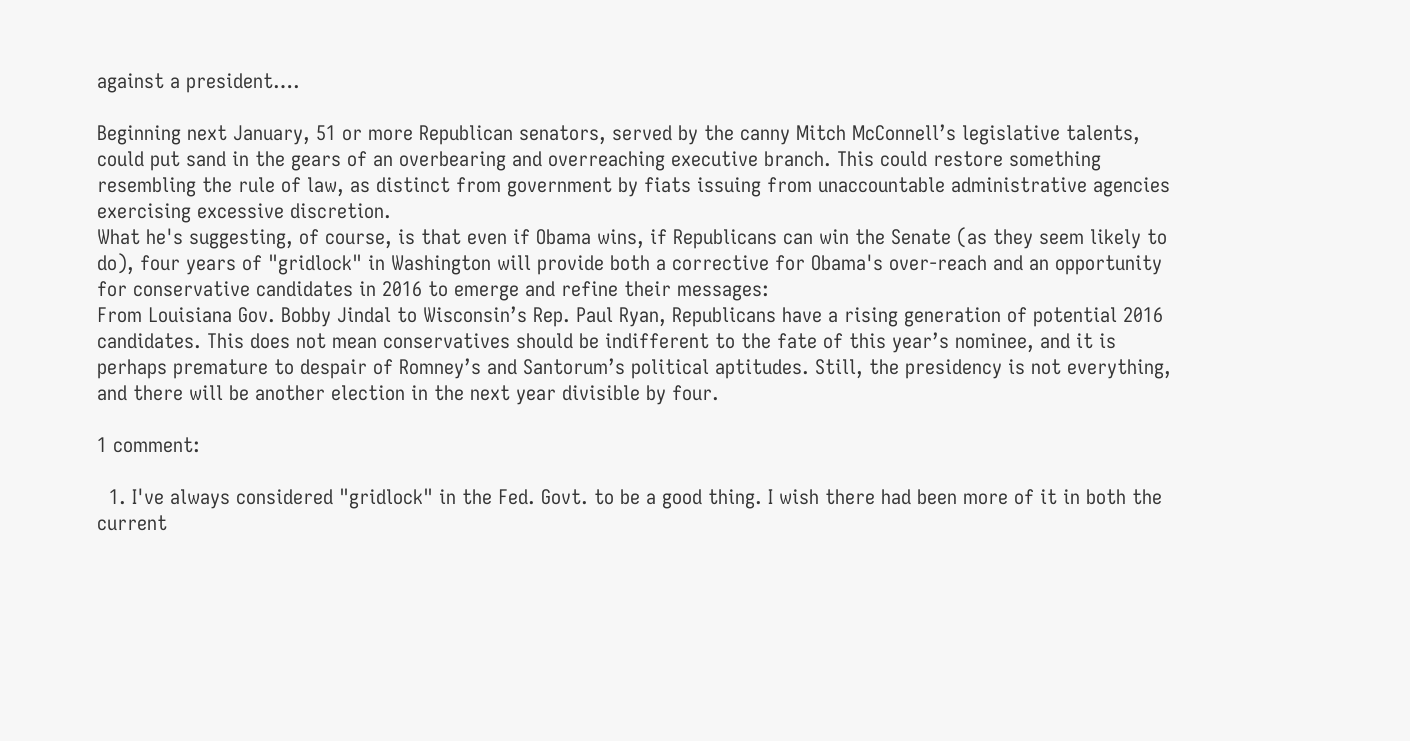against a president….

Beginning next January, 51 or more Republican senators, served by the canny Mitch McConnell’s legislative talents, could put sand in the gears of an overbearing and overreaching executive branch. This could restore something resembling the rule of law, as distinct from government by fiats issuing from unaccountable administrative agencies exercising excessive discretion.
What he's suggesting, of course, is that even if Obama wins, if Republicans can win the Senate (as they seem likely to do), four years of "gridlock" in Washington will provide both a corrective for Obama's over-reach and an opportunity for conservative candidates in 2016 to emerge and refine their messages:
From Louisiana Gov. Bobby Jindal to Wisconsin’s Rep. Paul Ryan, Republicans have a rising generation of potential 2016 candidates. This does not mean conservatives should be indifferent to the fate of this year’s nominee, and it is perhaps premature to despair of Romney’s and Santorum’s political aptitudes. Still, the presidency is not everything, and there will be another election in the next year divisible by four.

1 comment:

  1. I've always considered "gridlock" in the Fed. Govt. to be a good thing. I wish there had been more of it in both the current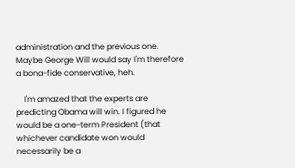administration and the previous one. Maybe George Will would say I'm therefore a bona-fide conservative, heh.

    I'm amazed that the experts are predicting Obama will win. I figured he would be a one-term President (that whichever candidate won would necessarily be a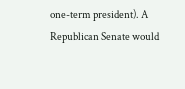one-term president). A Republican Senate would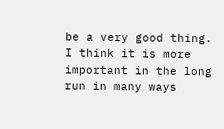be a very good thing. I think it is more important in the long run in many ways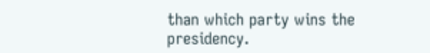than which party wins the presidency.